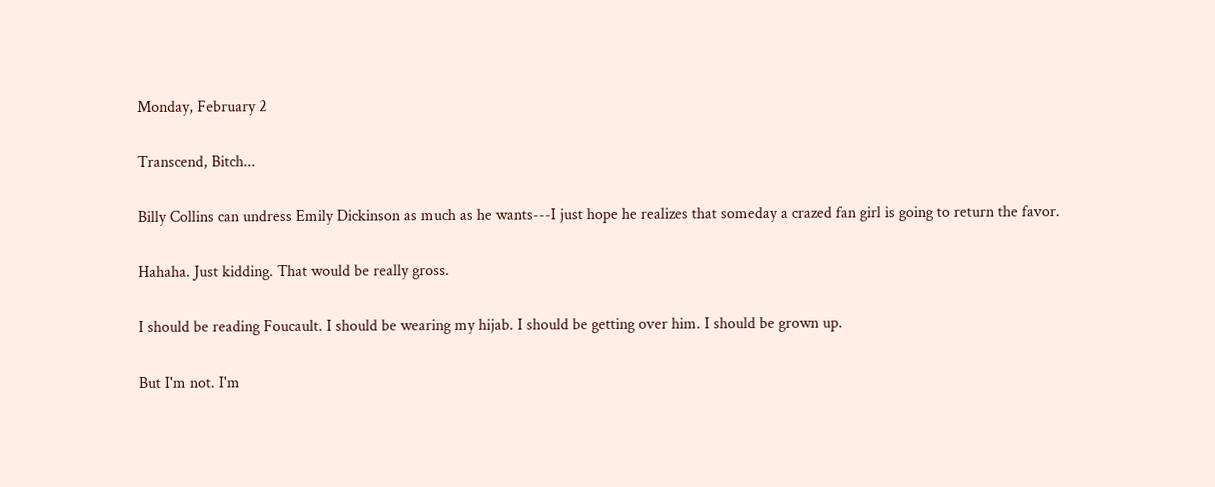Monday, February 2

Transcend, Bitch...

Billy Collins can undress Emily Dickinson as much as he wants---I just hope he realizes that someday a crazed fan girl is going to return the favor.

Hahaha. Just kidding. That would be really gross.

I should be reading Foucault. I should be wearing my hijab. I should be getting over him. I should be grown up.

But I'm not. I'm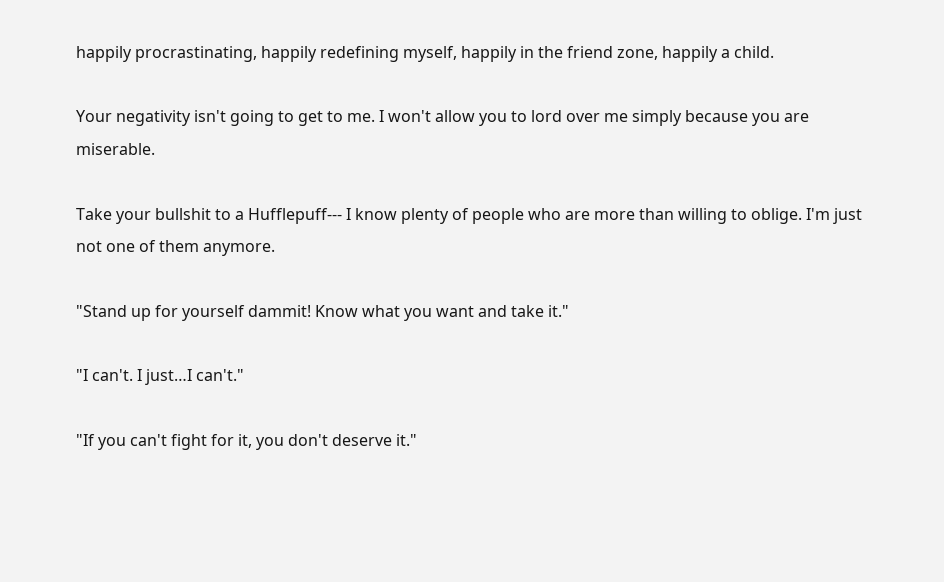happily procrastinating, happily redefining myself, happily in the friend zone, happily a child.

Your negativity isn't going to get to me. I won't allow you to lord over me simply because you are miserable.

Take your bullshit to a Hufflepuff--- I know plenty of people who are more than willing to oblige. I'm just not one of them anymore.

"Stand up for yourself dammit! Know what you want and take it."

"I can't. I just…I can't."

"If you can't fight for it, you don't deserve it."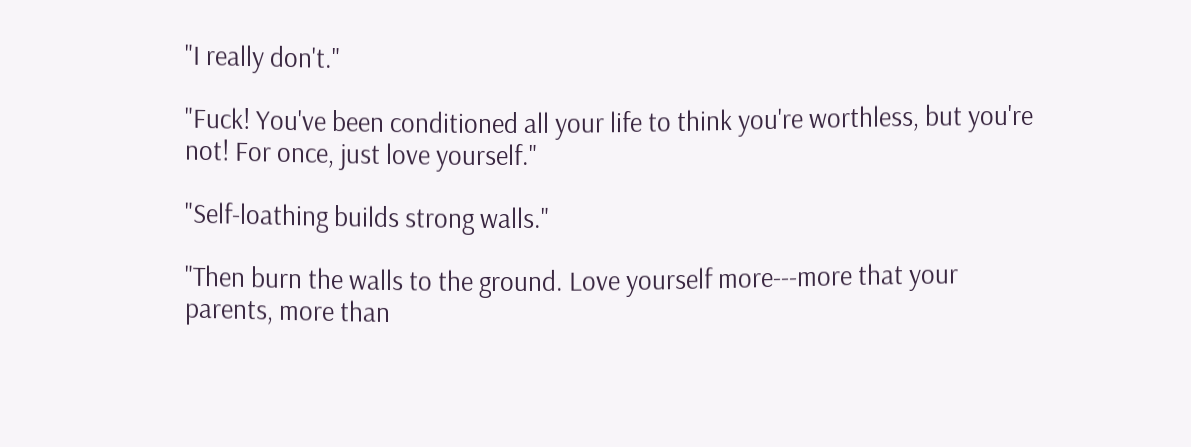"I really don't."

"Fuck! You've been conditioned all your life to think you're worthless, but you're not! For once, just love yourself."

"Self-loathing builds strong walls."

"Then burn the walls to the ground. Love yourself more---more that your parents, more than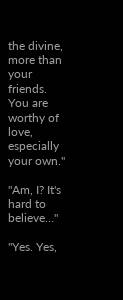the divine, more than your friends. You are worthy of love, especially your own."

"Am, I? It's hard to believe…"

"Yes. Yes,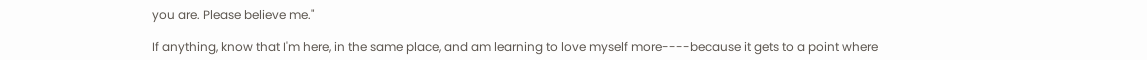you are. Please believe me."

If anything, know that I'm here, in the same place, and am learning to love myself more----because it gets to a point where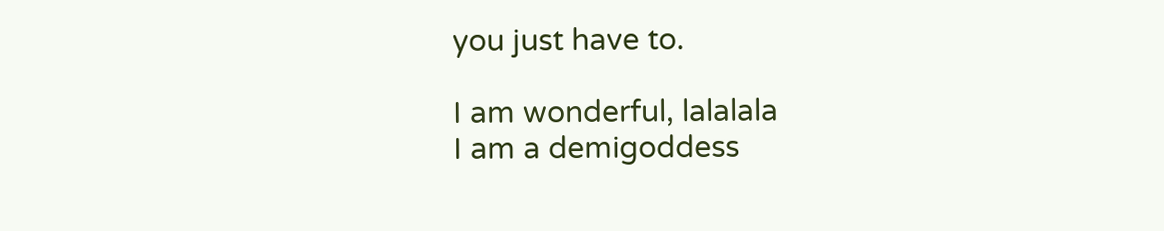you just have to.

I am wonderful, lalalala
I am a demigoddess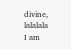divine, lalalala
I am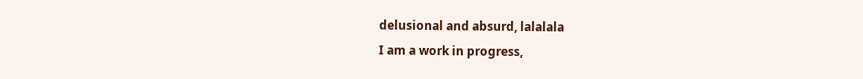delusional and absurd, lalalala
I am a work in progress,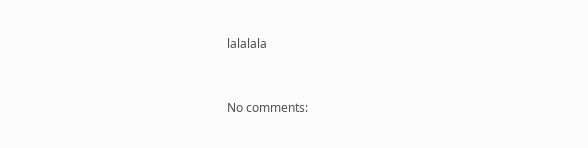lalalala


No comments: